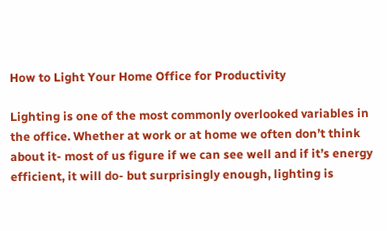How to Light Your Home Office for Productivity

Lighting is one of the most commonly overlooked variables in the office. Whether at work or at home we often don’t think about it- most of us figure if we can see well and if it’s energy efficient, it will do- but surprisingly enough, lighting is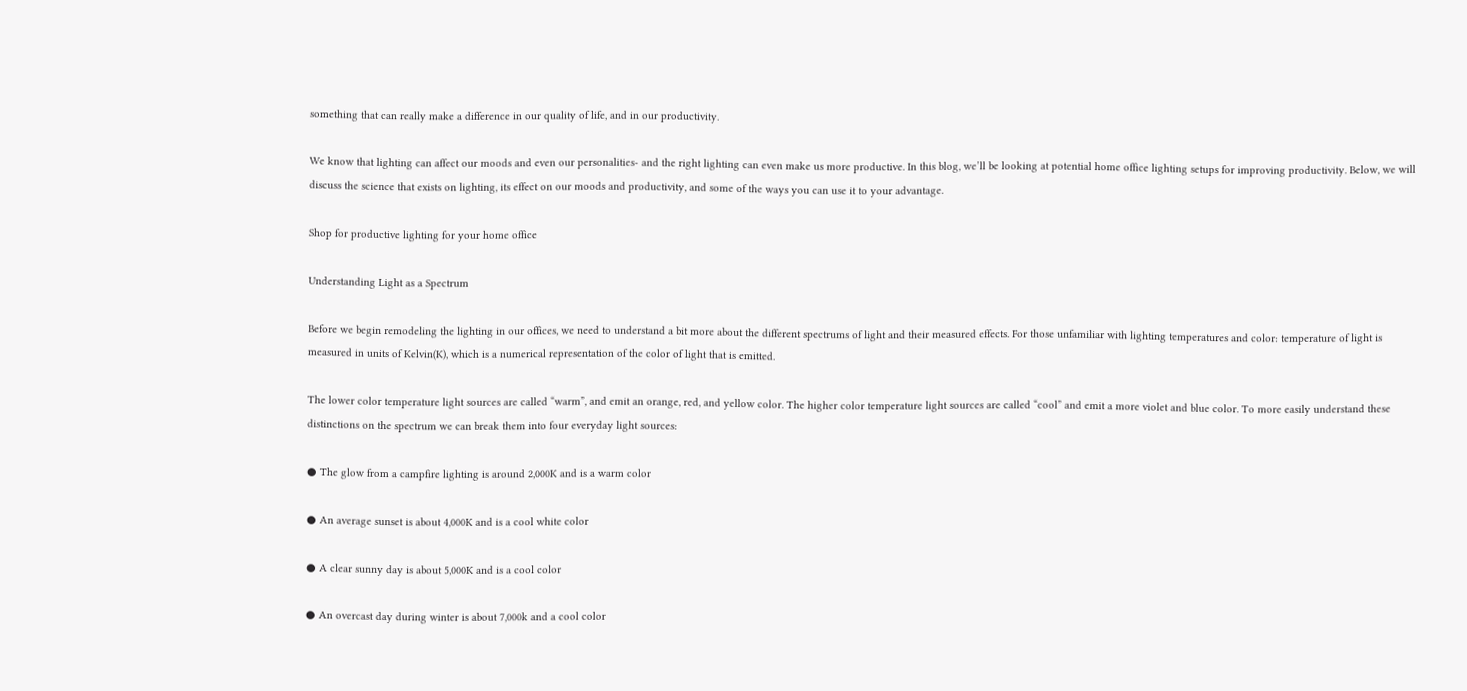something that can really make a difference in our quality of life, and in our productivity.

We know that lighting can affect our moods and even our personalities- and the right lighting can even make us more productive. In this blog, we’ll be looking at potential home office lighting setups for improving productivity. Below, we will discuss the science that exists on lighting, its effect on our moods and productivity, and some of the ways you can use it to your advantage.

Shop for productive lighting for your home office

Understanding Light as a Spectrum

Before we begin remodeling the lighting in our offices, we need to understand a bit more about the different spectrums of light and their measured effects. For those unfamiliar with lighting temperatures and color: temperature of light is measured in units of Kelvin(K), which is a numerical representation of the color of light that is emitted.

The lower color temperature light sources are called “warm”, and emit an orange, red, and yellow color. The higher color temperature light sources are called “cool” and emit a more violet and blue color. To more easily understand these distinctions on the spectrum we can break them into four everyday light sources:

● The glow from a campfire lighting is around 2,000K and is a warm color

● An average sunset is about 4,000K and is a cool white color

● A clear sunny day is about 5,000K and is a cool color

● An overcast day during winter is about 7,000k and a cool color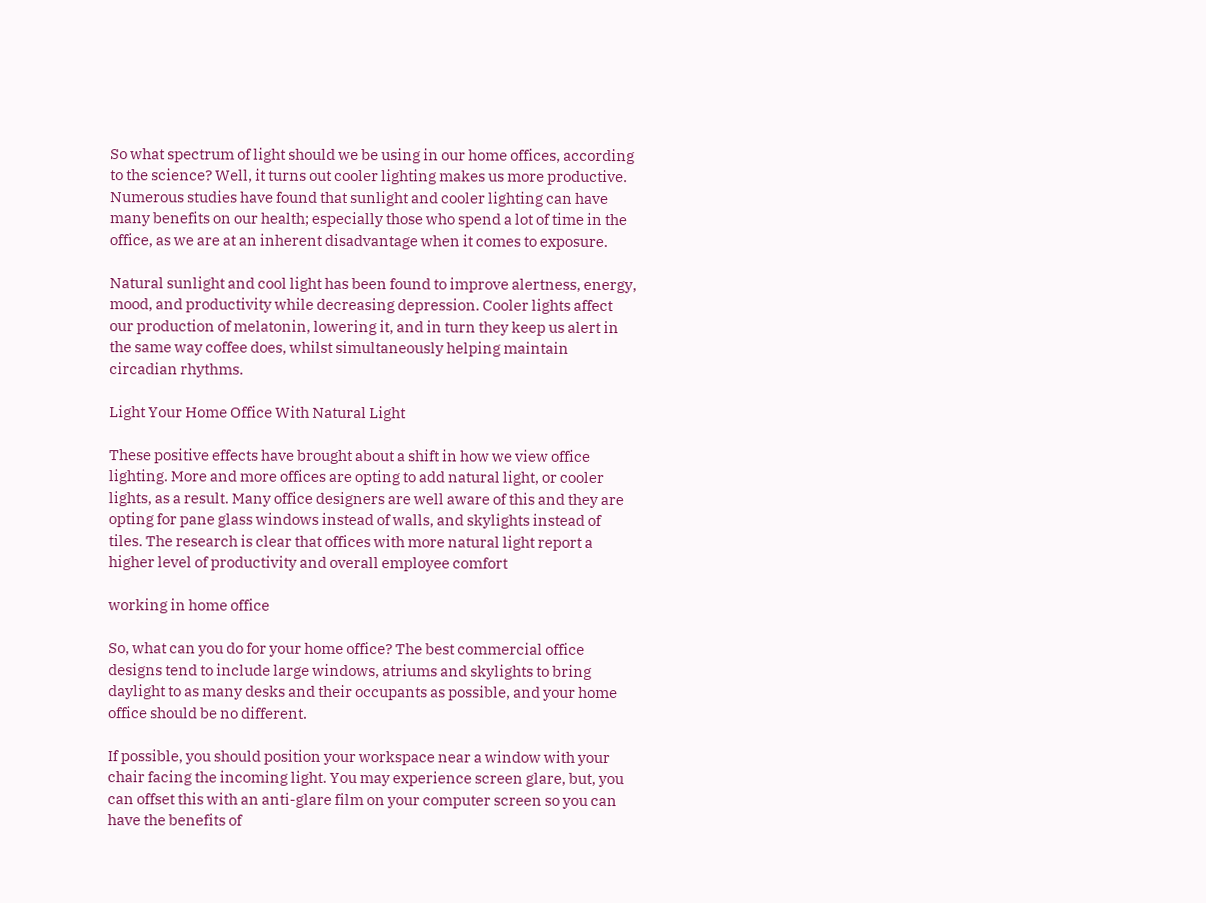So what spectrum of light should we be using in our home offices, according to the science? Well, it turns out cooler lighting makes us more productive. Numerous studies have found that sunlight and cooler lighting can have many benefits on our health; especially those who spend a lot of time in the office, as we are at an inherent disadvantage when it comes to exposure.

Natural sunlight and cool light has been found to improve alertness, energy, mood, and productivity while decreasing depression. Cooler lights affect our production of melatonin, lowering it, and in turn they keep us alert in the same way coffee does, whilst simultaneously helping maintain circadian rhythms.

Light Your Home Office With Natural Light

These positive effects have brought about a shift in how we view office lighting. More and more offices are opting to add natural light, or cooler lights, as a result. Many office designers are well aware of this and they are opting for pane glass windows instead of walls, and skylights instead of tiles. The research is clear that offices with more natural light report a higher level of productivity and overall employee comfort

working in home office

So, what can you do for your home office? The best commercial office designs tend to include large windows, atriums and skylights to bring daylight to as many desks and their occupants as possible, and your home office should be no different.

If possible, you should position your workspace near a window with your chair facing the incoming light. You may experience screen glare, but, you can offset this with an anti-glare film on your computer screen so you can have the benefits of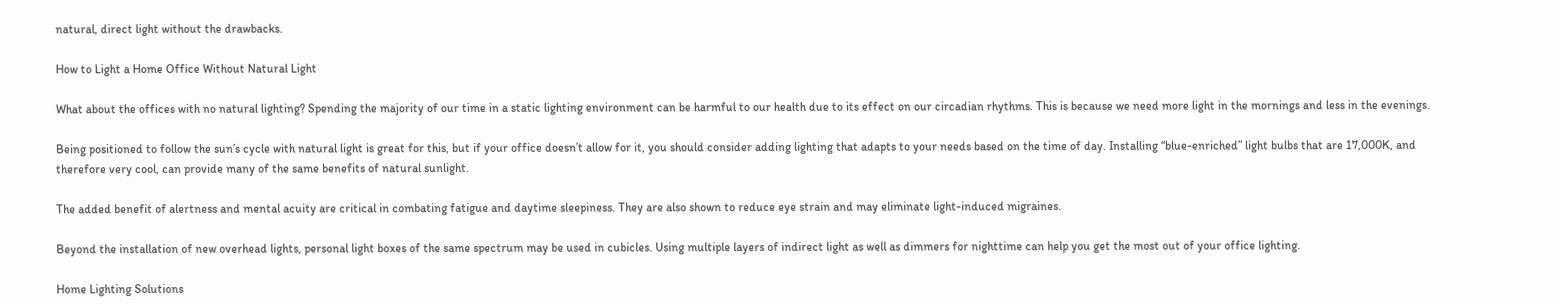natural, direct light without the drawbacks.

How to Light a Home Office Without Natural Light

What about the offices with no natural lighting? Spending the majority of our time in a static lighting environment can be harmful to our health due to its effect on our circadian rhythms. This is because we need more light in the mornings and less in the evenings.

Being positioned to follow the sun’s cycle with natural light is great for this, but if your office doesn’t allow for it, you should consider adding lighting that adapts to your needs based on the time of day. Installing “blue-enriched” light bulbs that are 17,000K, and therefore very cool, can provide many of the same benefits of natural sunlight.

The added benefit of alertness and mental acuity are critical in combating fatigue and daytime sleepiness. They are also shown to reduce eye strain and may eliminate light-induced migraines.

Beyond the installation of new overhead lights, personal light boxes of the same spectrum may be used in cubicles. Using multiple layers of indirect light as well as dimmers for nighttime can help you get the most out of your office lighting.

Home Lighting Solutions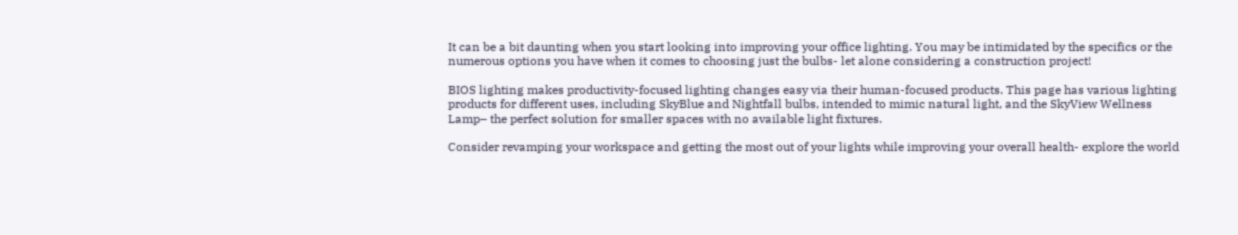It can be a bit daunting when you start looking into improving your office lighting. You may be intimidated by the specifics or the numerous options you have when it comes to choosing just the bulbs- let alone considering a construction project!

BIOS lighting makes productivity-focused lighting changes easy via their human-focused products. This page has various lighting products for different uses, including SkyBlue and Nightfall bulbs, intended to mimic natural light, and the SkyView Wellness Lamp– the perfect solution for smaller spaces with no available light fixtures.

Consider revamping your workspace and getting the most out of your lights while improving your overall health- explore the world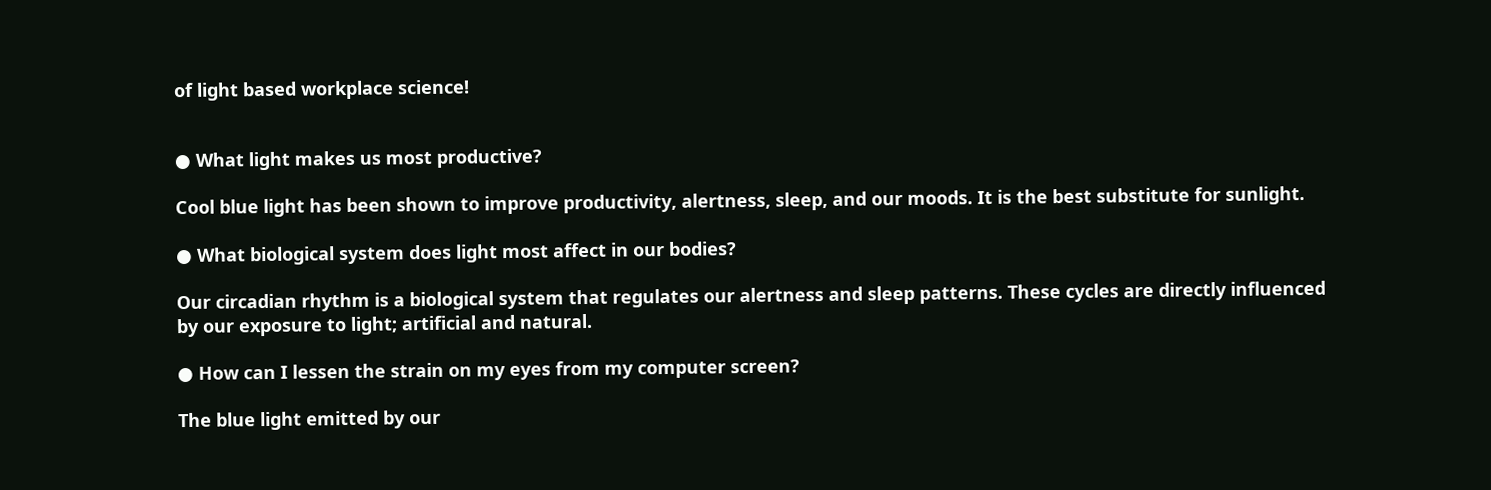of light based workplace science!


● What light makes us most productive?

Cool blue light has been shown to improve productivity, alertness, sleep, and our moods. It is the best substitute for sunlight.

● What biological system does light most affect in our bodies?

Our circadian rhythm is a biological system that regulates our alertness and sleep patterns. These cycles are directly influenced by our exposure to light; artificial and natural.

● How can I lessen the strain on my eyes from my computer screen?

The blue light emitted by our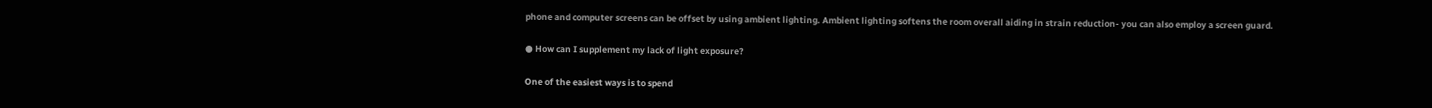phone and computer screens can be offset by using ambient lighting. Ambient lighting softens the room overall aiding in strain reduction- you can also employ a screen guard.

● How can I supplement my lack of light exposure?

One of the easiest ways is to spend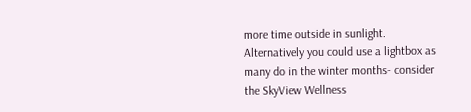more time outside in sunlight. Alternatively you could use a lightbox as many do in the winter months- consider the SkyView Wellness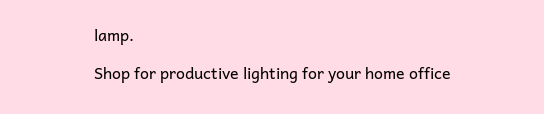lamp.

Shop for productive lighting for your home office